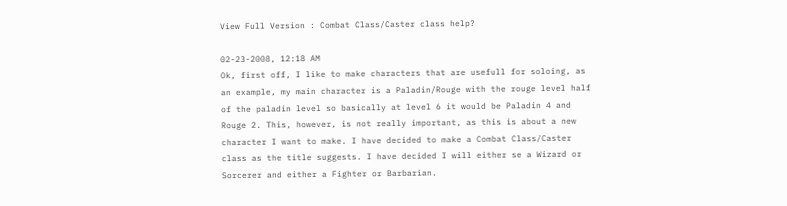View Full Version : Combat Class/Caster class help?

02-23-2008, 12:18 AM
Ok, first off, I like to make characters that are usefull for soloing, as an example, my main character is a Paladin/Rouge with the rouge level half of the paladin level so basically at level 6 it would be Paladin 4 and Rouge 2. This, however, is not really important, as this is about a new character I want to make. I have decided to make a Combat Class/Caster class as the title suggests. I have decided I will either se a Wizard or Sorcerer and either a Fighter or Barbarian.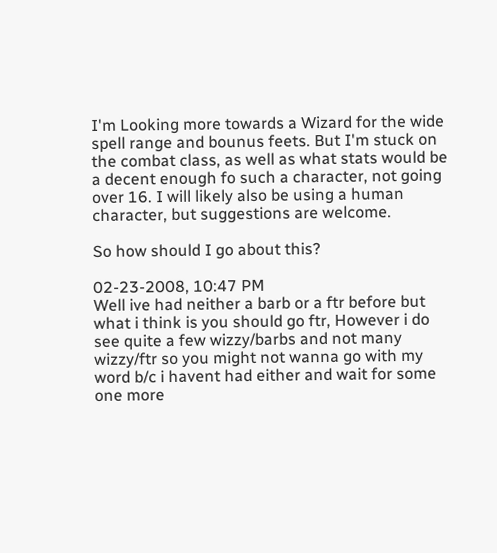I'm Looking more towards a Wizard for the wide spell range and bounus feets. But I'm stuck on the combat class, as well as what stats would be a decent enough fo such a character, not going over 16. I will likely also be using a human character, but suggestions are welcome.

So how should I go about this?

02-23-2008, 10:47 PM
Well ive had neither a barb or a ftr before but what i think is you should go ftr, However i do see quite a few wizzy/barbs and not many wizzy/ftr so you might not wanna go with my word b/c i havent had either and wait for some one more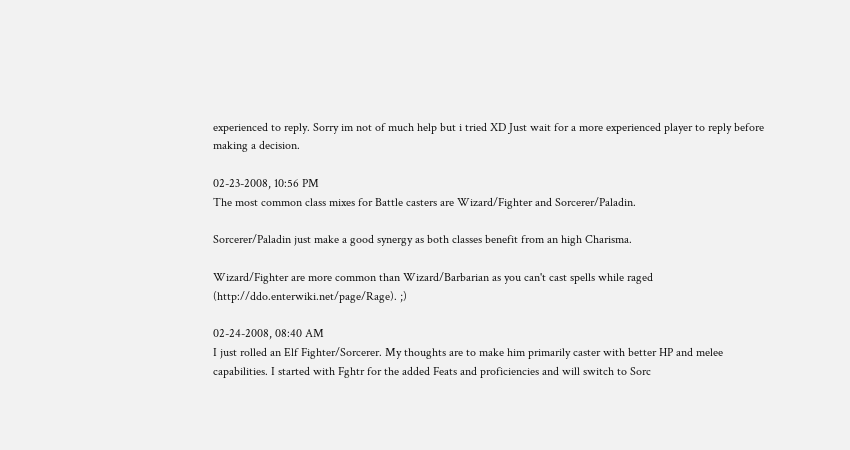experienced to reply. Sorry im not of much help but i tried XD Just wait for a more experienced player to reply before making a decision.

02-23-2008, 10:56 PM
The most common class mixes for Battle casters are Wizard/Fighter and Sorcerer/Paladin.

Sorcerer/Paladin just make a good synergy as both classes benefit from an high Charisma.

Wizard/Fighter are more common than Wizard/Barbarian as you can't cast spells while raged (http://ddo.enterwiki.net/page/Rage). ;)

02-24-2008, 08:40 AM
I just rolled an Elf Fighter/Sorcerer. My thoughts are to make him primarily caster with better HP and melee capabilities. I started with Fghtr for the added Feats and proficiencies and will switch to Sorc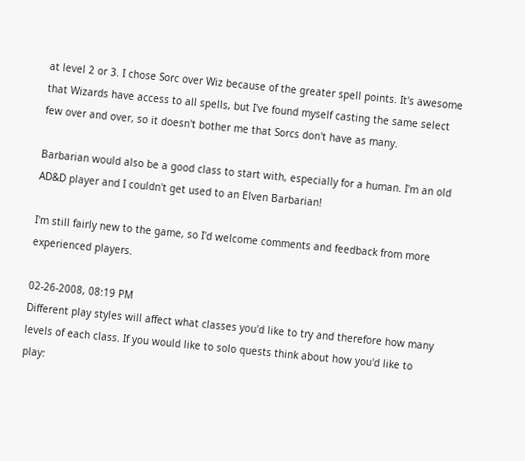at level 2 or 3. I chose Sorc over Wiz because of the greater spell points. It's awesome that Wizards have access to all spells, but I've found myself casting the same select few over and over, so it doesn't bother me that Sorcs don't have as many.

Barbarian would also be a good class to start with, especially for a human. I'm an old AD&D player and I couldn't get used to an Elven Barbarian!

I'm still fairly new to the game, so I'd welcome comments and feedback from more experienced players.

02-26-2008, 08:19 PM
Different play styles will affect what classes you'd like to try and therefore how many levels of each class. If you would like to solo quests think about how you'd like to play: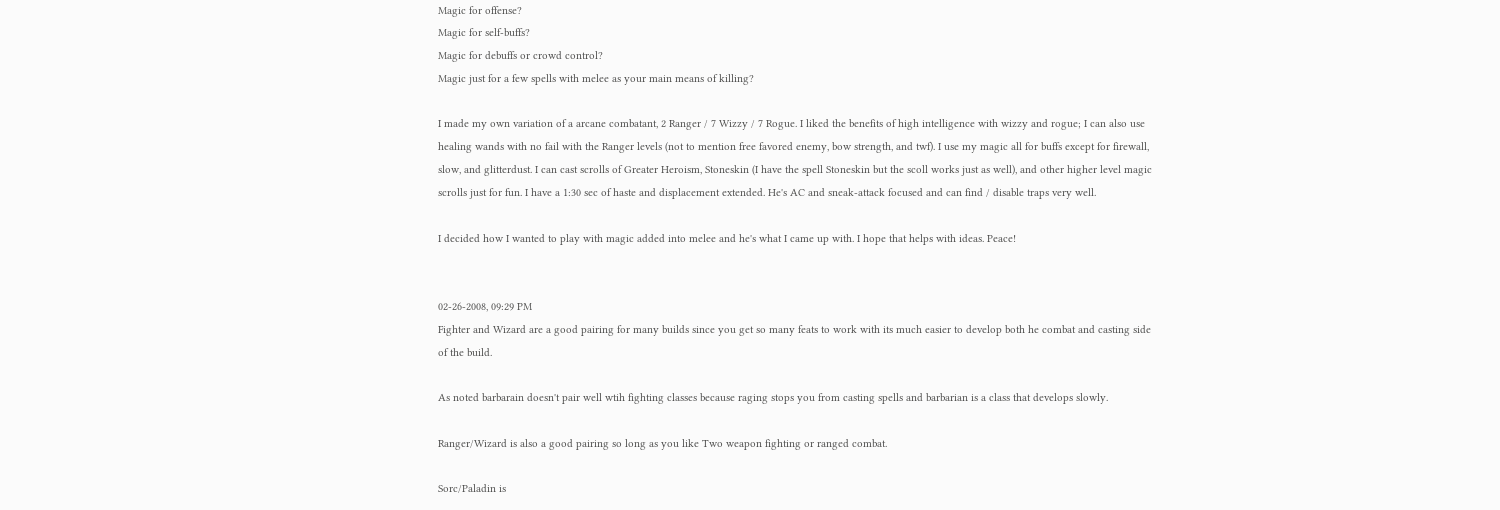Magic for offense?
Magic for self-buffs?
Magic for debuffs or crowd control?
Magic just for a few spells with melee as your main means of killing?

I made my own variation of a arcane combatant, 2 Ranger / 7 Wizzy / 7 Rogue. I liked the benefits of high intelligence with wizzy and rogue; I can also use healing wands with no fail with the Ranger levels (not to mention free favored enemy, bow strength, and twf). I use my magic all for buffs except for firewall, slow, and glitterdust. I can cast scrolls of Greater Heroism, Stoneskin (I have the spell Stoneskin but the scoll works just as well), and other higher level magic scrolls just for fun. I have a 1:30 sec of haste and displacement extended. He's AC and sneak-attack focused and can find / disable traps very well.

I decided how I wanted to play with magic added into melee and he's what I came up with. I hope that helps with ideas. Peace!


02-26-2008, 09:29 PM
Fighter and Wizard are a good pairing for many builds since you get so many feats to work with its much easier to develop both he combat and casting side of the build.

As noted barbarain doesn't pair well wtih fighting classes because raging stops you from casting spells and barbarian is a class that develops slowly.

Ranger/Wizard is also a good pairing so long as you like Two weapon fighting or ranged combat.

Sorc/Paladin is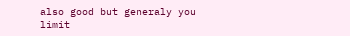also good but generaly you limit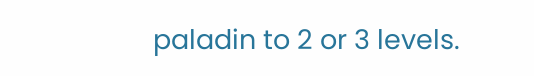paladin to 2 or 3 levels.